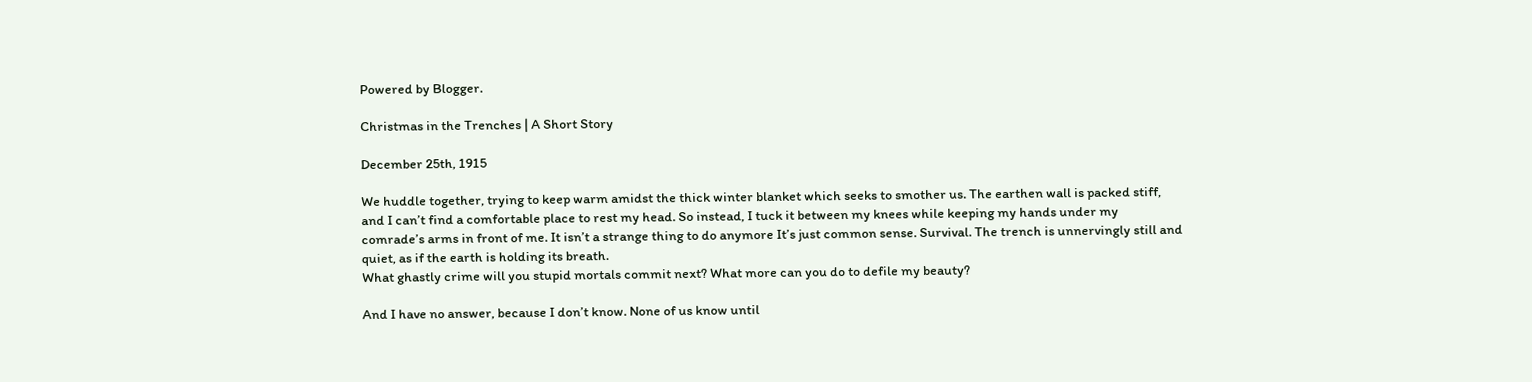Powered by Blogger.

Christmas in the Trenches | A Short Story

December 25th, 1915

We huddle together, trying to keep warm amidst the thick winter blanket which seeks to smother us. The earthen wall is packed stiff, and I can’t find a comfortable place to rest my head. So instead, I tuck it between my knees while keeping my hands under my comrade’s arms in front of me. It isn’t a strange thing to do anymore It’s just common sense. Survival. The trench is unnervingly still and quiet, as if the earth is holding its breath.
What ghastly crime will you stupid mortals commit next? What more can you do to defile my beauty?

And I have no answer, because I don’t know. None of us know until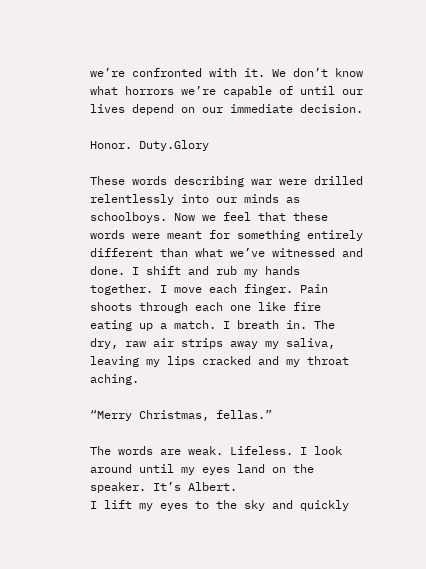we’re confronted with it. We don’t know what horrors we’re capable of until our lives depend on our immediate decision.

Honor. Duty.Glory

These words describing war were drilled relentlessly into our minds as schoolboys. Now we feel that these words were meant for something entirely different than what we’ve witnessed and done. I shift and rub my hands together. I move each finger. Pain shoots through each one like fire eating up a match. I breath in. The dry, raw air strips away my saliva, leaving my lips cracked and my throat aching.

“Merry Christmas, fellas.”

The words are weak. Lifeless. I look around until my eyes land on the speaker. It’s Albert.
I lift my eyes to the sky and quickly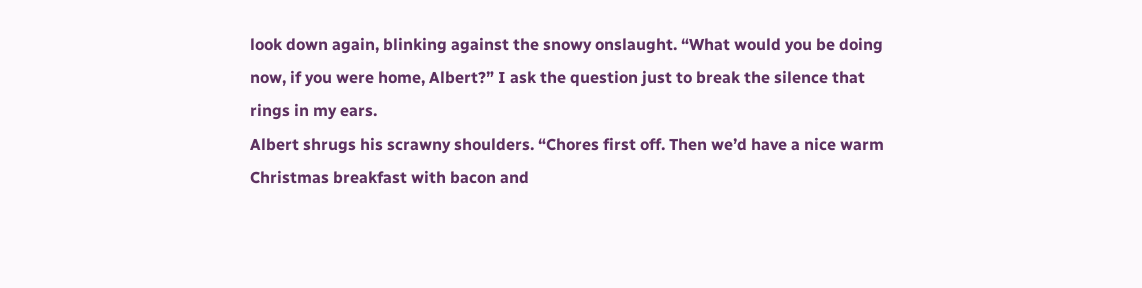look down again, blinking against the snowy onslaught. “What would you be doing now, if you were home, Albert?” I ask the question just to break the silence that rings in my ears.
Albert shrugs his scrawny shoulders. “Chores first off. Then we’d have a nice warm Christmas breakfast with bacon and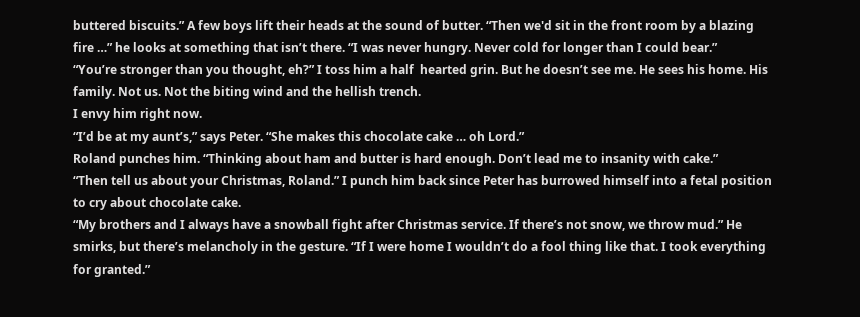buttered biscuits.” A few boys lift their heads at the sound of butter. “Then we'd sit in the front room by a blazing fire …” he looks at something that isn’t there. “I was never hungry. Never cold for longer than I could bear.”
“You’re stronger than you thought, eh?” I toss him a half  hearted grin. But he doesn’t see me. He sees his home. His family. Not us. Not the biting wind and the hellish trench.
I envy him right now.
“I’d be at my aunt’s,” says Peter. “She makes this chocolate cake … oh Lord.”
Roland punches him. “Thinking about ham and butter is hard enough. Don’t lead me to insanity with cake.”
“Then tell us about your Christmas, Roland.” I punch him back since Peter has burrowed himself into a fetal position to cry about chocolate cake.
“My brothers and I always have a snowball fight after Christmas service. If there’s not snow, we throw mud.” He smirks, but there’s melancholy in the gesture. “If I were home I wouldn’t do a fool thing like that. I took everything for granted.”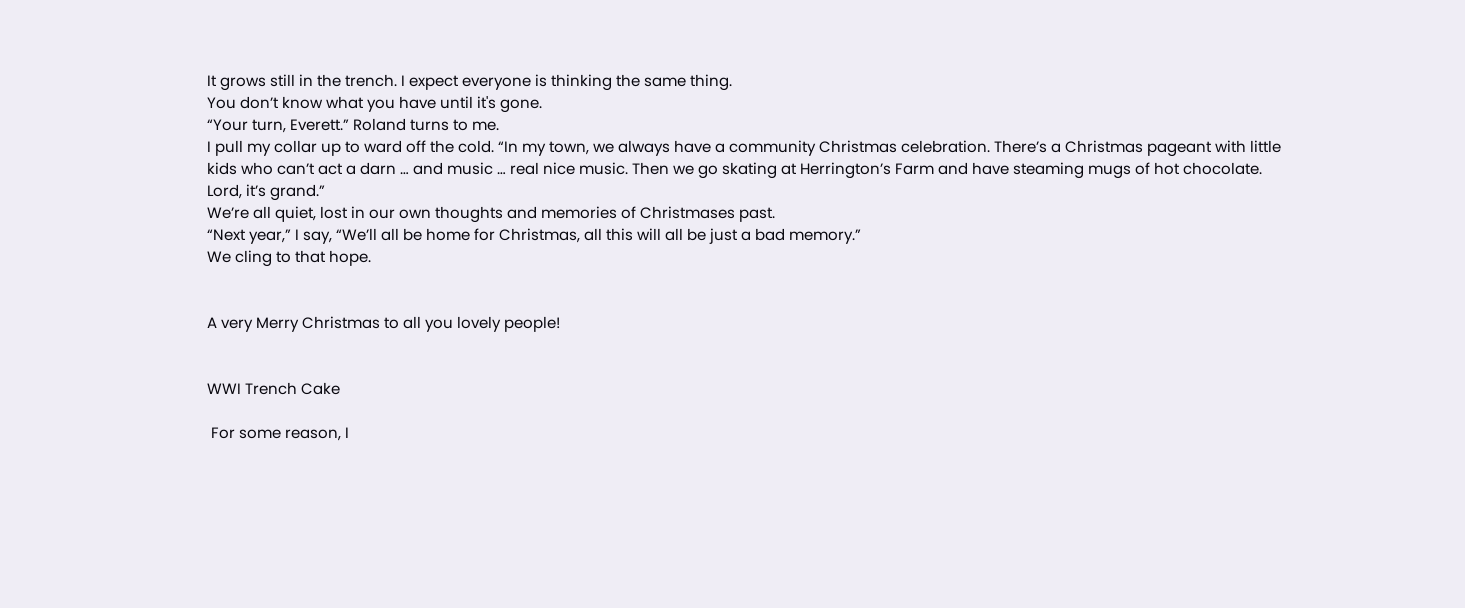It grows still in the trench. I expect everyone is thinking the same thing.
You don’t know what you have until it's gone.
“Your turn, Everett.” Roland turns to me.
I pull my collar up to ward off the cold. “In my town, we always have a community Christmas celebration. There’s a Christmas pageant with little kids who can’t act a darn … and music … real nice music. Then we go skating at Herrington’s Farm and have steaming mugs of hot chocolate. Lord, it’s grand.”
We’re all quiet, lost in our own thoughts and memories of Christmases past.
“Next year,” I say, “We’ll all be home for Christmas, all this will all be just a bad memory.”
We cling to that hope.


A very Merry Christmas to all you lovely people!


WWI Trench Cake

 For some reason, I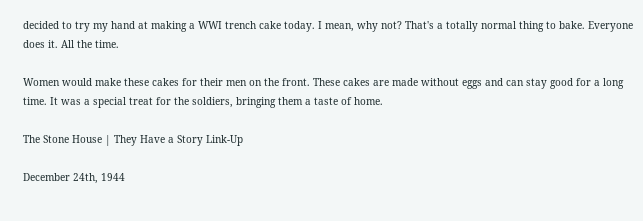decided to try my hand at making a WWI trench cake today. I mean, why not? That's a totally normal thing to bake. Everyone does it. All the time.

Women would make these cakes for their men on the front. These cakes are made without eggs and can stay good for a long time. It was a special treat for the soldiers, bringing them a taste of home.

The Stone House | They Have a Story Link-Up

December 24th, 1944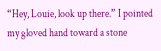“Hey, Louie, look up there.” I pointed my gloved hand toward a stone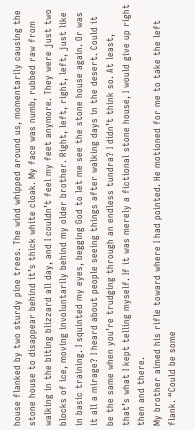house flanked by two sturdy pine trees. The wind whipped around us, momentarily causing the stone house to disappear behind it’s thick white cloak. My face was numb, rubbed raw from walking in the biting blizzard all day, and I couldn’t feel my feet anymore. They were just two blocks of ice, moving involuntarily behind my older brother. Right, left, right, left, just like in basic training. I squinted my eyes, begging God to let me see the stone house again. Or was it all a mirage? I heard about people seeing things after walking days in the desert. Could it be the same when you’re trudging through an endless tundra? I didn’t think so. At least, that’s what I kept telling myself. If it was merely a fictional stone house, I would give up right then and there.
My brother aimed his rifle toward where I had pointed. He motioned for me to take the left flank. “Could be some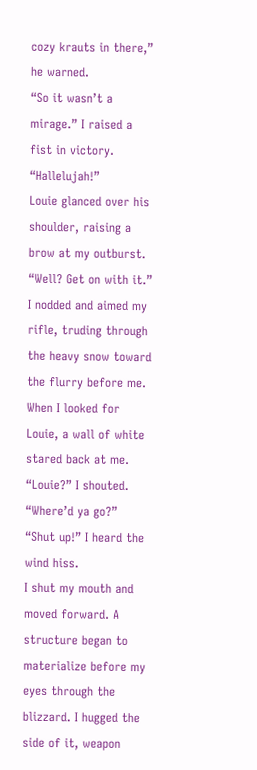cozy krauts in there,” he warned.
“So it wasn’t a mirage.” I raised a fist in victory. “Hallelujah!”
Louie glanced over his shoulder, raising a brow at my outburst. “Well? Get on with it.”
I nodded and aimed my rifle, truding through the heavy snow toward the flurry before me. When I looked for Louie, a wall of white stared back at me. “Louie?” I shouted. “Where’d ya go?”
“Shut up!” I heard the wind hiss.
I shut my mouth and moved forward. A structure began to materialize before my eyes through the blizzard. I hugged the side of it, weapon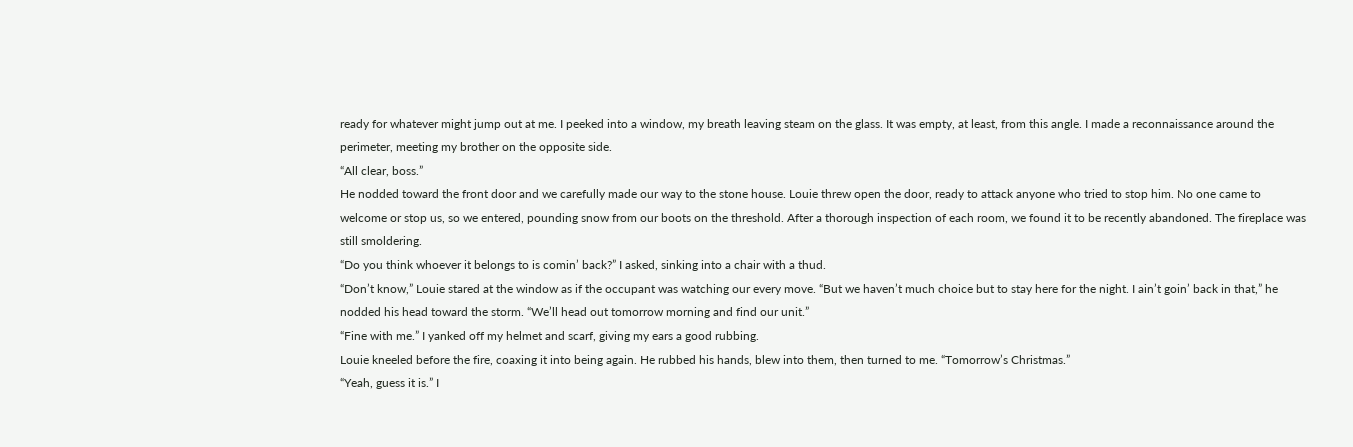ready for whatever might jump out at me. I peeked into a window, my breath leaving steam on the glass. It was empty, at least, from this angle. I made a reconnaissance around the perimeter, meeting my brother on the opposite side.
“All clear, boss.”
He nodded toward the front door and we carefully made our way to the stone house. Louie threw open the door, ready to attack anyone who tried to stop him. No one came to welcome or stop us, so we entered, pounding snow from our boots on the threshold. After a thorough inspection of each room, we found it to be recently abandoned. The fireplace was still smoldering.
“Do you think whoever it belongs to is comin’ back?” I asked, sinking into a chair with a thud.
“Don’t know,” Louie stared at the window as if the occupant was watching our every move. “But we haven’t much choice but to stay here for the night. I ain’t goin’ back in that,” he nodded his head toward the storm. “We’ll head out tomorrow morning and find our unit.”
“Fine with me.” I yanked off my helmet and scarf, giving my ears a good rubbing.
Louie kneeled before the fire, coaxing it into being again. He rubbed his hands, blew into them, then turned to me. “Tomorrow’s Christmas.”
“Yeah, guess it is.” I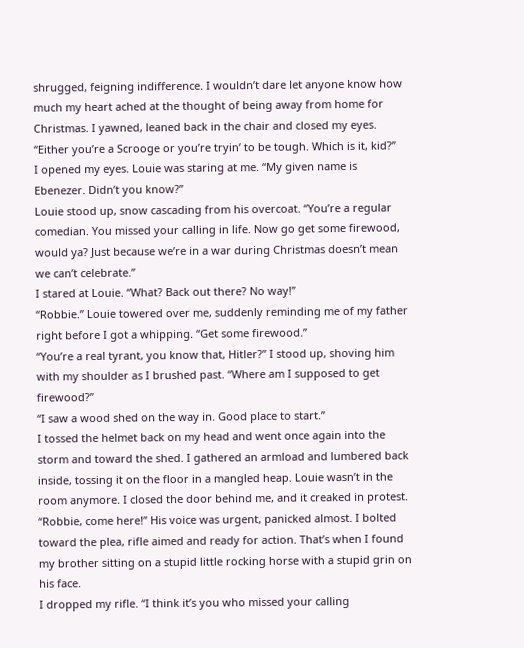shrugged, feigning indifference. I wouldn’t dare let anyone know how much my heart ached at the thought of being away from home for Christmas. I yawned, leaned back in the chair and closed my eyes.
“Either you’re a Scrooge or you’re tryin’ to be tough. Which is it, kid?”
I opened my eyes. Louie was staring at me. “My given name is Ebenezer. Didn’t you know?”
Louie stood up, snow cascading from his overcoat. “You’re a regular comedian. You missed your calling in life. Now go get some firewood, would ya? Just because we’re in a war during Christmas doesn’t mean we can’t celebrate.”
I stared at Louie. “What? Back out there? No way!”
“Robbie.” Louie towered over me, suddenly reminding me of my father right before I got a whipping. “Get some firewood.”
“You’re a real tyrant, you know that, Hitler?” I stood up, shoving him with my shoulder as I brushed past. “Where am I supposed to get firewood?”
“I saw a wood shed on the way in. Good place to start.”
I tossed the helmet back on my head and went once again into the storm and toward the shed. I gathered an armload and lumbered back inside, tossing it on the floor in a mangled heap. Louie wasn’t in the room anymore. I closed the door behind me, and it creaked in protest.
“Robbie, come here!” His voice was urgent, panicked almost. I bolted toward the plea, rifle aimed and ready for action. That’s when I found my brother sitting on a stupid little rocking horse with a stupid grin on his face.
I dropped my rifle. “I think it’s you who missed your calling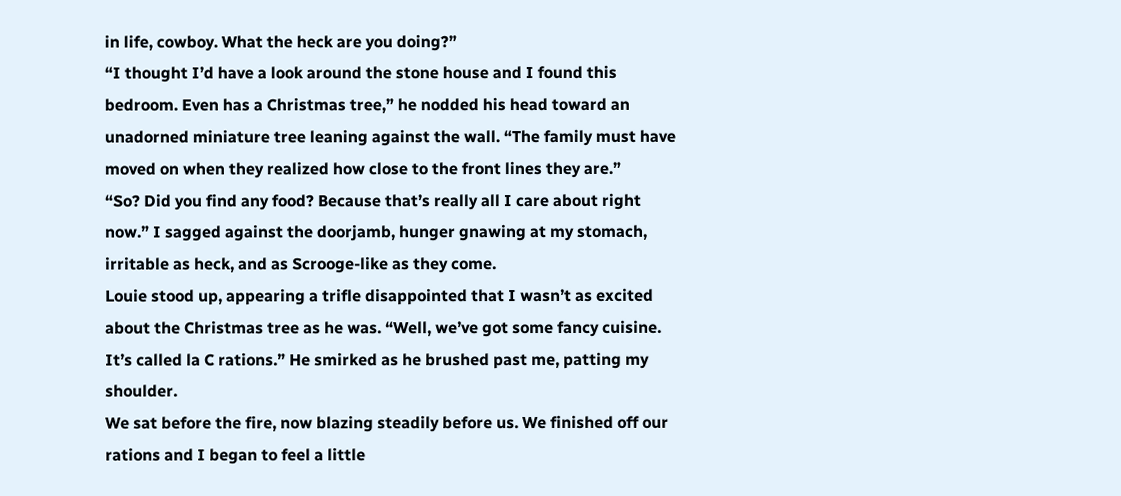in life, cowboy. What the heck are you doing?”
“I thought I’d have a look around the stone house and I found this bedroom. Even has a Christmas tree,” he nodded his head toward an unadorned miniature tree leaning against the wall. “The family must have moved on when they realized how close to the front lines they are.”
“So? Did you find any food? Because that’s really all I care about right now.” I sagged against the doorjamb, hunger gnawing at my stomach, irritable as heck, and as Scrooge-like as they come.
Louie stood up, appearing a trifle disappointed that I wasn’t as excited about the Christmas tree as he was. “Well, we’ve got some fancy cuisine. It’s called la C rations.” He smirked as he brushed past me, patting my shoulder.
We sat before the fire, now blazing steadily before us. We finished off our rations and I began to feel a little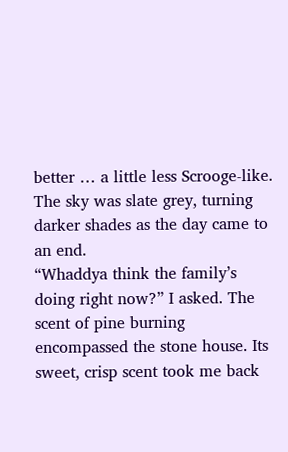better … a little less Scrooge-like. The sky was slate grey, turning darker shades as the day came to an end.
“Whaddya think the family’s doing right now?” I asked. The scent of pine burning encompassed the stone house. Its sweet, crisp scent took me back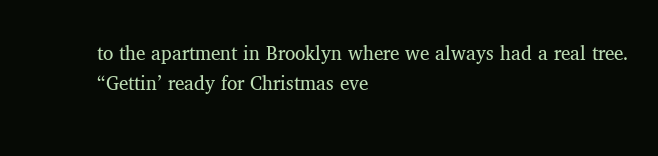to the apartment in Brooklyn where we always had a real tree.
“Gettin’ ready for Christmas eve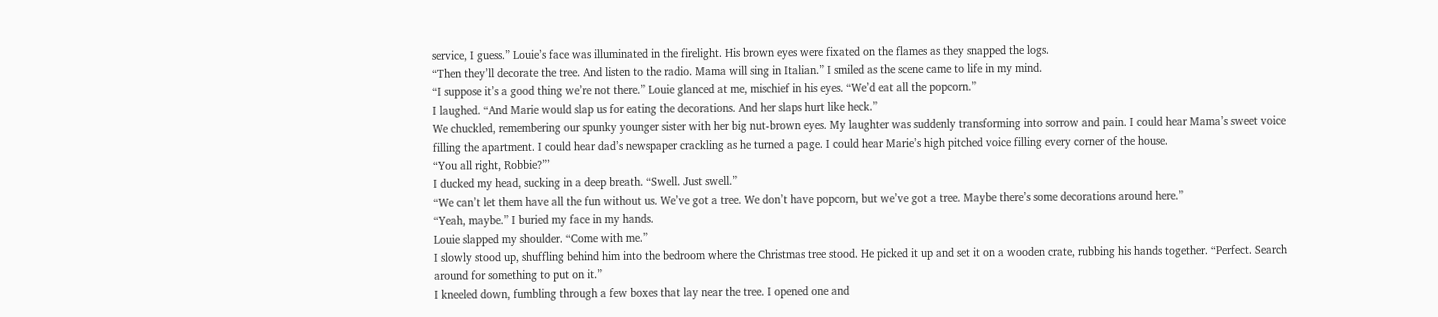service, I guess.” Louie’s face was illuminated in the firelight. His brown eyes were fixated on the flames as they snapped the logs.
“Then they’ll decorate the tree. And listen to the radio. Mama will sing in Italian.” I smiled as the scene came to life in my mind.
“I suppose it’s a good thing we’re not there.” Louie glanced at me, mischief in his eyes. “We’d eat all the popcorn.”
I laughed. “And Marie would slap us for eating the decorations. And her slaps hurt like heck.”
We chuckled, remembering our spunky younger sister with her big nut-brown eyes. My laughter was suddenly transforming into sorrow and pain. I could hear Mama’s sweet voice filling the apartment. I could hear dad’s newspaper crackling as he turned a page. I could hear Marie’s high pitched voice filling every corner of the house.
“You all right, Robbie?”’
I ducked my head, sucking in a deep breath. “Swell. Just swell.”
“We can’t let them have all the fun without us. We’ve got a tree. We don’t have popcorn, but we’ve got a tree. Maybe there’s some decorations around here.”
“Yeah, maybe.” I buried my face in my hands.
Louie slapped my shoulder. “Come with me.”
I slowly stood up, shuffling behind him into the bedroom where the Christmas tree stood. He picked it up and set it on a wooden crate, rubbing his hands together. “Perfect. Search around for something to put on it.”
I kneeled down, fumbling through a few boxes that lay near the tree. I opened one and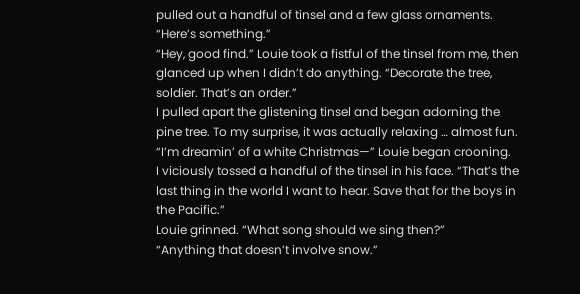pulled out a handful of tinsel and a few glass ornaments. “Here’s something.”
“Hey, good find.” Louie took a fistful of the tinsel from me, then glanced up when I didn’t do anything. “Decorate the tree, soldier. That’s an order.”
I pulled apart the glistening tinsel and began adorning the pine tree. To my surprise, it was actually relaxing … almost fun.
“I’m dreamin’ of a white Christmas—” Louie began crooning.
I viciously tossed a handful of the tinsel in his face. “That’s the last thing in the world I want to hear. Save that for the boys in the Pacific.”
Louie grinned. “What song should we sing then?”
“Anything that doesn’t involve snow.”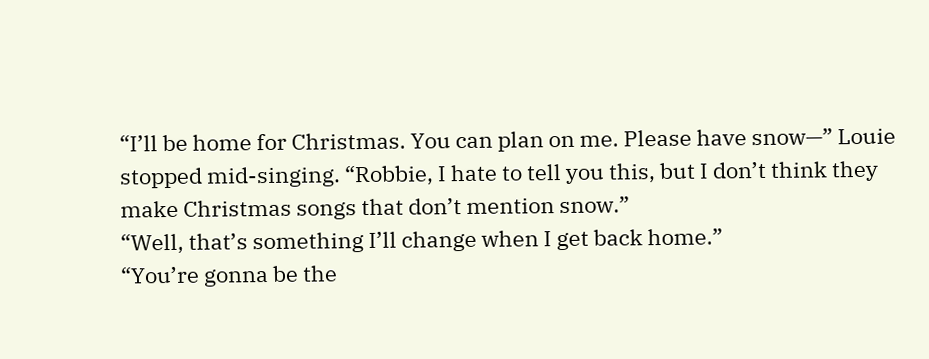“I’ll be home for Christmas. You can plan on me. Please have snow—” Louie stopped mid-singing. “Robbie, I hate to tell you this, but I don’t think they make Christmas songs that don’t mention snow.”
“Well, that’s something I’ll change when I get back home.”
“You’re gonna be the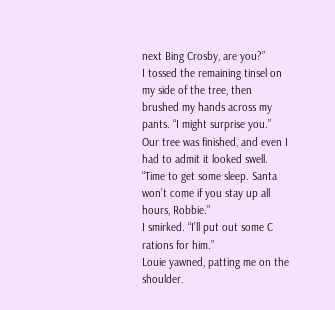next Bing Crosby, are you?”
I tossed the remaining tinsel on my side of the tree, then brushed my hands across my pants. “I might surprise you.”
Our tree was finished, and even I had to admit it looked swell.
“Time to get some sleep. Santa won’t come if you stay up all hours, Robbie.”
I smirked. “I’ll put out some C rations for him.”
Louie yawned, patting me on the shoulder.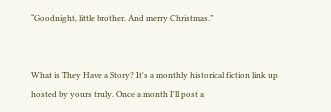“Goodnight, little brother. And merry Christmas.”


What is They Have a Story? It's a monthly historical fiction link up hosted by yours truly. Once a month I'll post a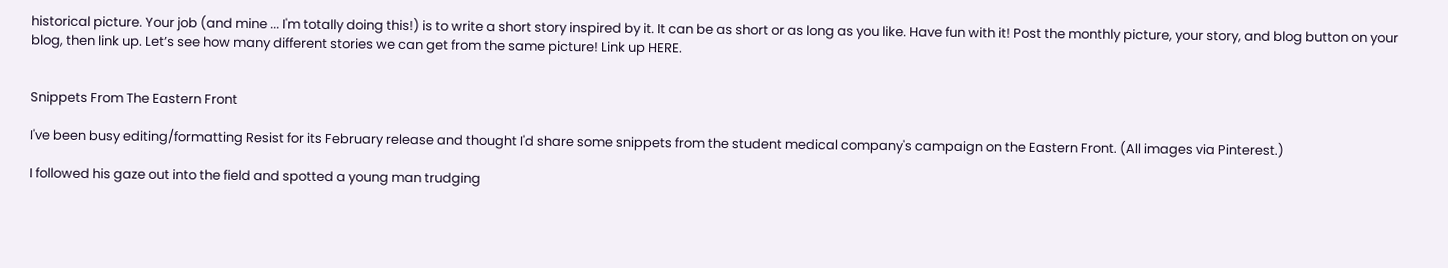historical picture. Your job (and mine ... I'm totally doing this!) is to write a short story inspired by it. It can be as short or as long as you like. Have fun with it! Post the monthly picture, your story, and blog button on your blog, then link up. Let’s see how many different stories we can get from the same picture! Link up HERE.


Snippets From The Eastern Front

I've been busy editing/formatting Resist for its February release and thought I'd share some snippets from the student medical company's campaign on the Eastern Front. (All images via Pinterest.)

I followed his gaze out into the field and spotted a young man trudging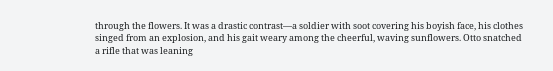through the flowers. It was a drastic contrast—a soldier with soot covering his boyish face, his clothes singed from an explosion, and his gait weary among the cheerful, waving sunflowers. Otto snatched a rifle that was leaning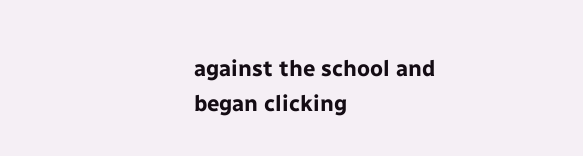against the school and began clicking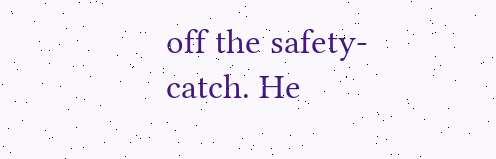off the safety-catch. He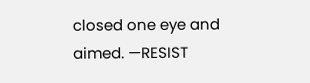closed one eye and aimed. —RESIST